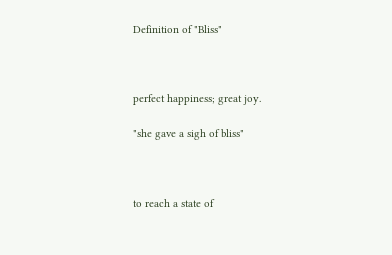Definition of "Bliss"



perfect happiness; great joy.

"she gave a sigh of bliss"



to reach a state of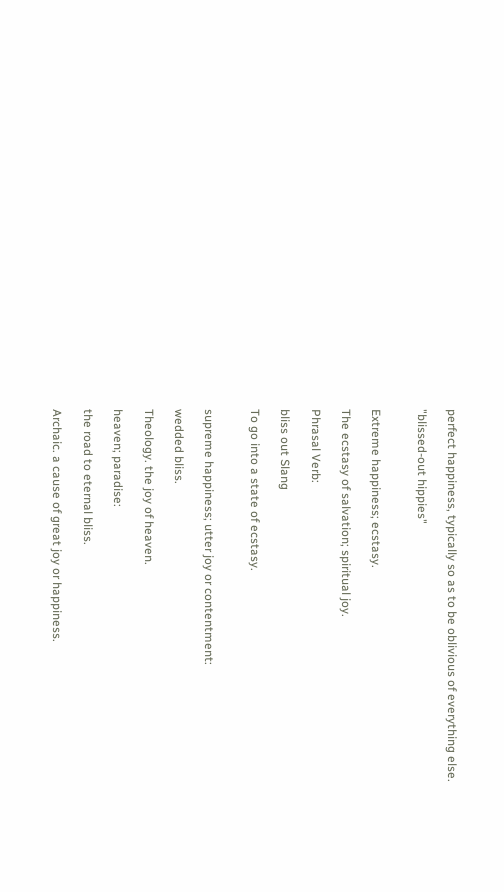perfect happiness, typically so as to be oblivious of everything else.

"blissed-out hippies"


Extreme happiness; ecstasy.

The ecstasy of salvation; spiritual joy.

Phrasal Verb:

bliss out Slang

To go into a state of ecstasy.


supreme happiness; utter joy or contentment:

wedded bliss.

Theology. the joy of heaven.

heaven; paradise:

the road to eternal bliss.

Archaic. a cause of great joy or happiness.